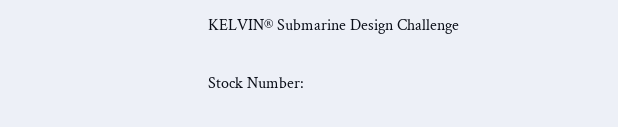KELVIN® Submarine Design Challenge

Stock Number: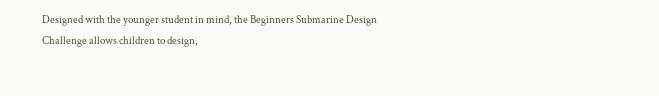Designed with the younger student in mind, the Beginners Submarine Design Challenge allows children to design,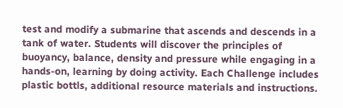test and modify a submarine that ascends and descends in a tank of water. Students will discover the principles of buoyancy, balance, density and pressure while engaging in a hands-on, learning by doing activity. Each Challenge includes plastic bottls, additional resource materials and instructions.